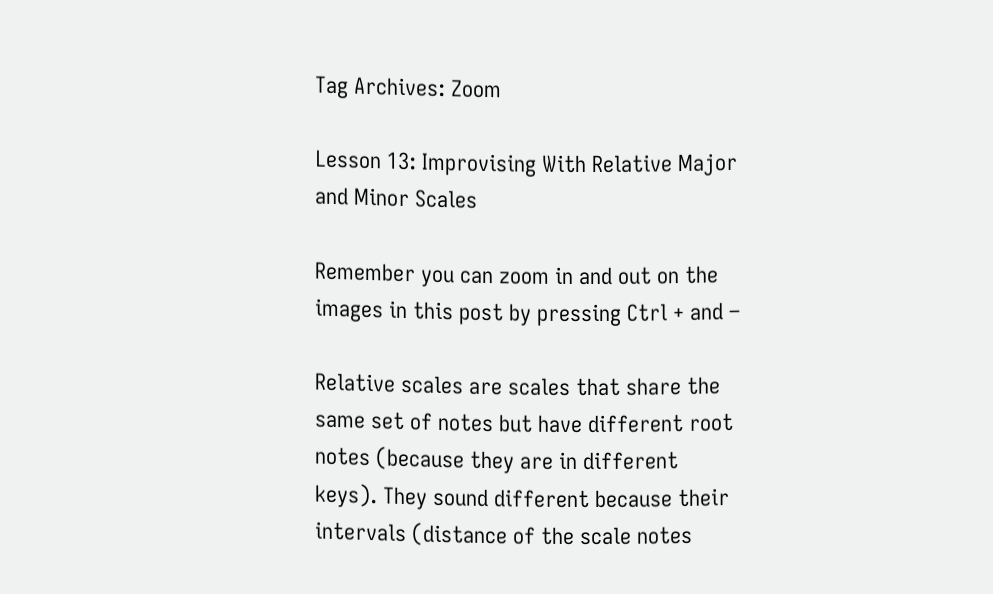Tag Archives: Zoom

Lesson 13: Improvising With Relative Major and Minor Scales

Remember you can zoom in and out on the images in this post by pressing Ctrl + and –

Relative scales are scales that share the same set of notes but have different root notes (because they are in different keys). They sound different because their intervals (distance of the scale notes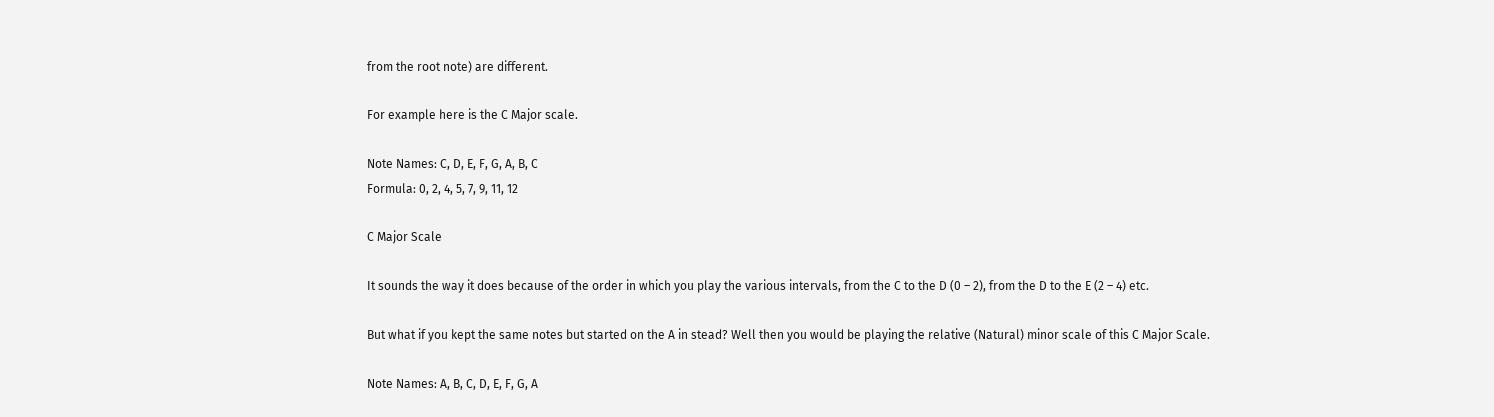from the root note) are different.

For example here is the C Major scale.

Note Names: C, D, E, F, G, A, B, C
Formula: 0, 2, 4, 5, 7, 9, 11, 12

C Major Scale

It sounds the way it does because of the order in which you play the various intervals, from the C to the D (0 – 2), from the D to the E (2 – 4) etc.

But what if you kept the same notes but started on the A in stead? Well then you would be playing the relative (Natural) minor scale of this C Major Scale.

Note Names: A, B, C, D, E, F, G, A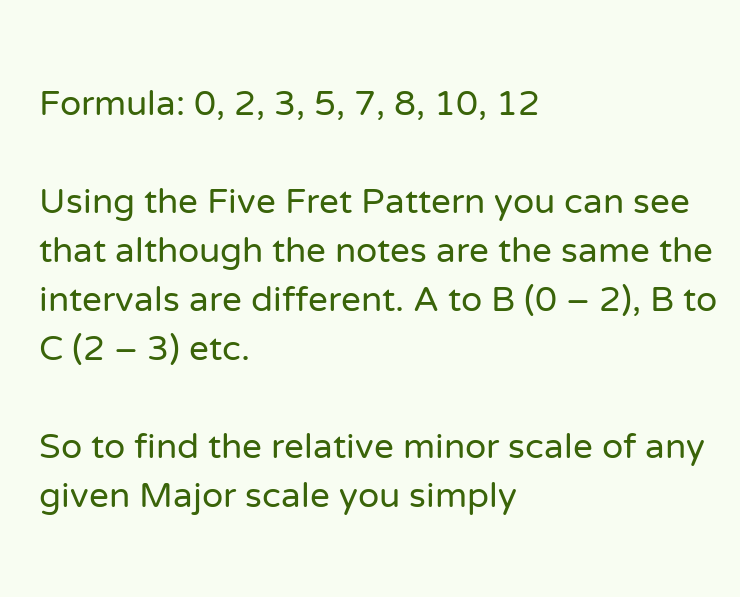Formula: 0, 2, 3, 5, 7, 8, 10, 12

Using the Five Fret Pattern you can see that although the notes are the same the intervals are different. A to B (0 – 2), B to C (2 – 3) etc.

So to find the relative minor scale of any given Major scale you simply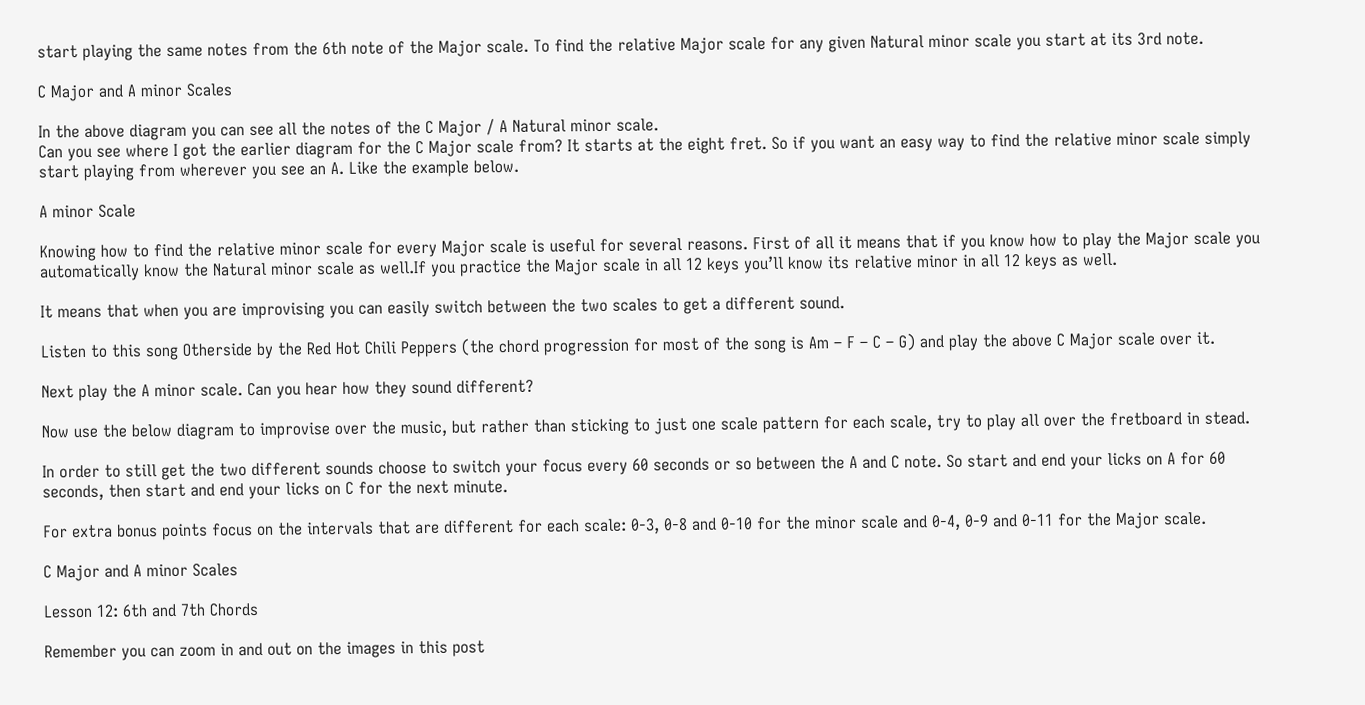start playing the same notes from the 6th note of the Major scale. To find the relative Major scale for any given Natural minor scale you start at its 3rd note.

C Major and A minor Scales

In the above diagram you can see all the notes of the C Major / A Natural minor scale.
Can you see where I got the earlier diagram for the C Major scale from? It starts at the eight fret. So if you want an easy way to find the relative minor scale simply start playing from wherever you see an A. Like the example below.

A minor Scale

Knowing how to find the relative minor scale for every Major scale is useful for several reasons. First of all it means that if you know how to play the Major scale you automatically know the Natural minor scale as well.If you practice the Major scale in all 12 keys you’ll know its relative minor in all 12 keys as well.

It means that when you are improvising you can easily switch between the two scales to get a different sound.

Listen to this song Otherside by the Red Hot Chili Peppers (the chord progression for most of the song is Am – F – C – G) and play the above C Major scale over it.

Next play the A minor scale. Can you hear how they sound different?

Now use the below diagram to improvise over the music, but rather than sticking to just one scale pattern for each scale, try to play all over the fretboard in stead.

In order to still get the two different sounds choose to switch your focus every 60 seconds or so between the A and C note. So start and end your licks on A for 60 seconds, then start and end your licks on C for the next minute.

For extra bonus points focus on the intervals that are different for each scale: 0-3, 0-8 and 0-10 for the minor scale and 0-4, 0-9 and 0-11 for the Major scale.

C Major and A minor Scales

Lesson 12: 6th and 7th Chords

Remember you can zoom in and out on the images in this post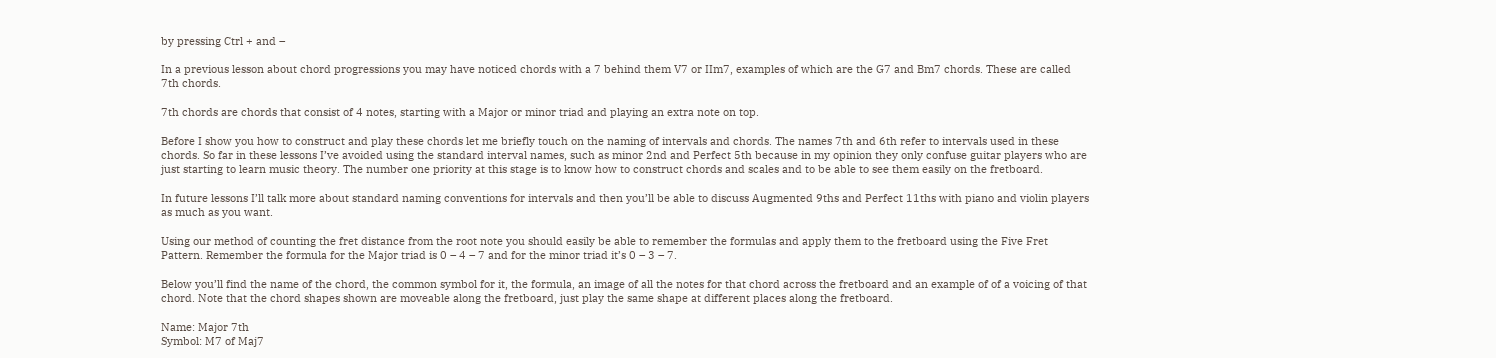by pressing Ctrl + and –

In a previous lesson about chord progressions you may have noticed chords with a 7 behind them V7 or IIm7, examples of which are the G7 and Bm7 chords. These are called 7th chords.

7th chords are chords that consist of 4 notes, starting with a Major or minor triad and playing an extra note on top.

Before I show you how to construct and play these chords let me briefly touch on the naming of intervals and chords. The names 7th and 6th refer to intervals used in these chords. So far in these lessons I’ve avoided using the standard interval names, such as minor 2nd and Perfect 5th because in my opinion they only confuse guitar players who are just starting to learn music theory. The number one priority at this stage is to know how to construct chords and scales and to be able to see them easily on the fretboard.

In future lessons I’ll talk more about standard naming conventions for intervals and then you’ll be able to discuss Augmented 9ths and Perfect 11ths with piano and violin players as much as you want.

Using our method of counting the fret distance from the root note you should easily be able to remember the formulas and apply them to the fretboard using the Five Fret Pattern. Remember the formula for the Major triad is 0 – 4 – 7 and for the minor triad it’s 0 – 3 – 7.

Below you’ll find the name of the chord, the common symbol for it, the formula, an image of all the notes for that chord across the fretboard and an example of of a voicing of that chord. Note that the chord shapes shown are moveable along the fretboard, just play the same shape at different places along the fretboard.

Name: Major 7th
Symbol: M7 of Maj7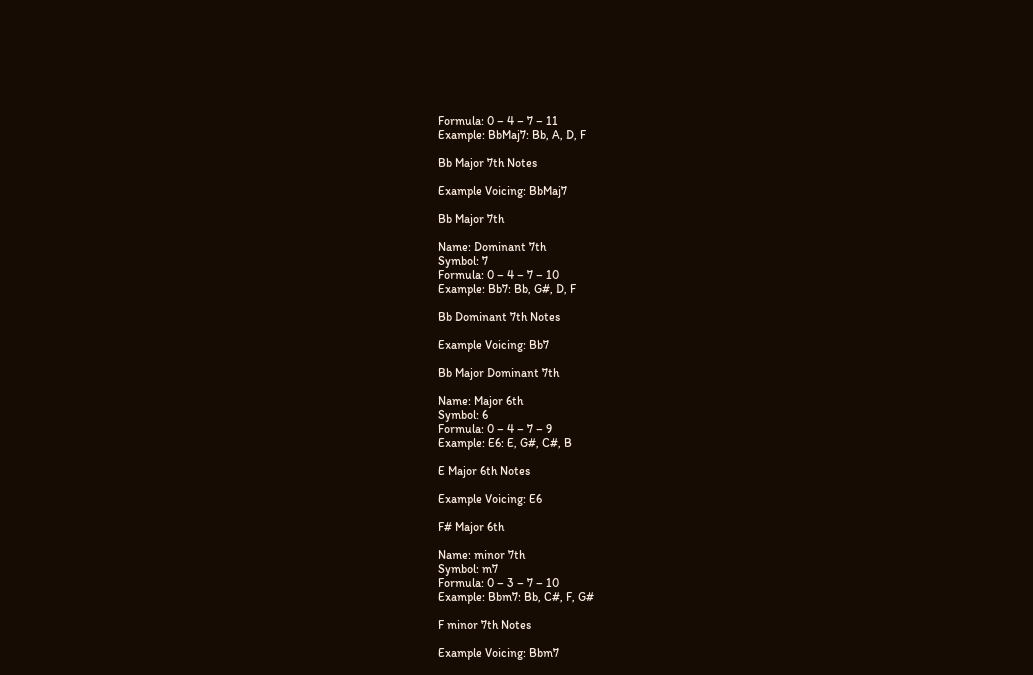Formula: 0 – 4 – 7 – 11
Example: BbMaj7: Bb, A, D, F

Bb Major 7th Notes

Example Voicing: BbMaj7

Bb Major 7th

Name: Dominant 7th
Symbol: 7
Formula: 0 – 4 – 7 – 10
Example: Bb7: Bb, G#, D, F

Bb Dominant 7th Notes

Example Voicing: Bb7

Bb Major Dominant 7th

Name: Major 6th
Symbol: 6
Formula: 0 – 4 – 7 – 9
Example: E6: E, G#, C#, B

E Major 6th Notes

Example Voicing: E6

F# Major 6th

Name: minor 7th
Symbol: m7
Formula: 0 – 3 – 7 – 10
Example: Bbm7: Bb, C#, F, G#

F minor 7th Notes

Example Voicing: Bbm7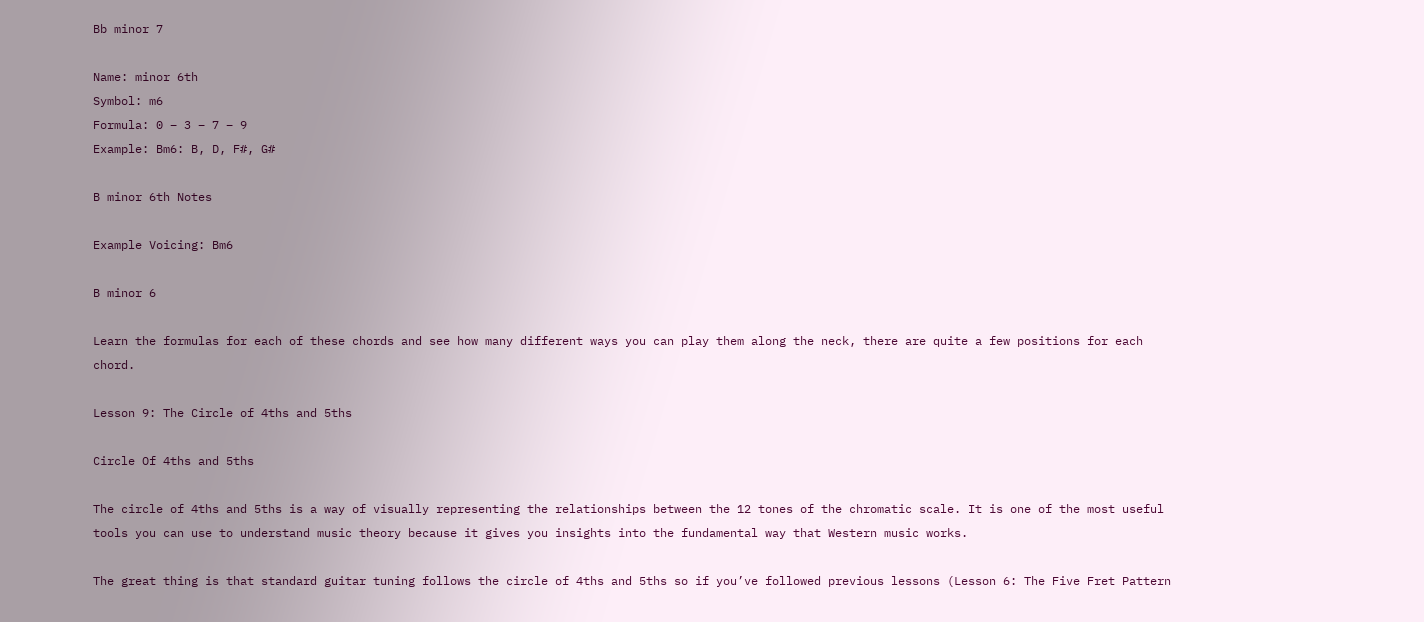Bb minor 7

Name: minor 6th
Symbol: m6
Formula: 0 – 3 – 7 – 9
Example: Bm6: B, D, F#, G#

B minor 6th Notes

Example Voicing: Bm6

B minor 6

Learn the formulas for each of these chords and see how many different ways you can play them along the neck, there are quite a few positions for each chord.

Lesson 9: The Circle of 4ths and 5ths

Circle Of 4ths and 5ths

The circle of 4ths and 5ths is a way of visually representing the relationships between the 12 tones of the chromatic scale. It is one of the most useful tools you can use to understand music theory because it gives you insights into the fundamental way that Western music works.

The great thing is that standard guitar tuning follows the circle of 4ths and 5ths so if you’ve followed previous lessons (Lesson 6: The Five Fret Pattern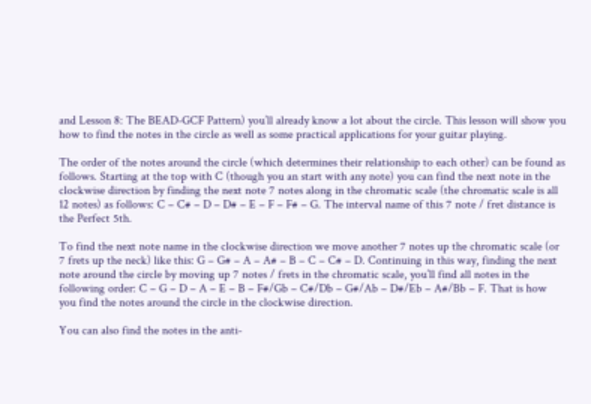and Lesson 8: The BEAD-GCF Pattern) you’ll already know a lot about the circle. This lesson will show you how to find the notes in the circle as well as some practical applications for your guitar playing.

The order of the notes around the circle (which determines their relationship to each other) can be found as follows. Starting at the top with C (though you an start with any note) you can find the next note in the clockwise direction by finding the next note 7 notes along in the chromatic scale (the chromatic scale is all 12 notes) as follows: C – C# – D – D# – E – F – F# – G. The interval name of this 7 note / fret distance is the Perfect 5th.

To find the next note name in the clockwise direction we move another 7 notes up the chromatic scale (or 7 frets up the neck) like this: G – G# – A – A# – B – C – C# – D. Continuing in this way, finding the next note around the circle by moving up 7 notes / frets in the chromatic scale, you’ll find all notes in the following order: C – G – D – A – E – B – F#/Gb – C#/Db – G#/Ab – D#/Eb – A#/Bb – F. That is how you find the notes around the circle in the clockwise direction.

You can also find the notes in the anti-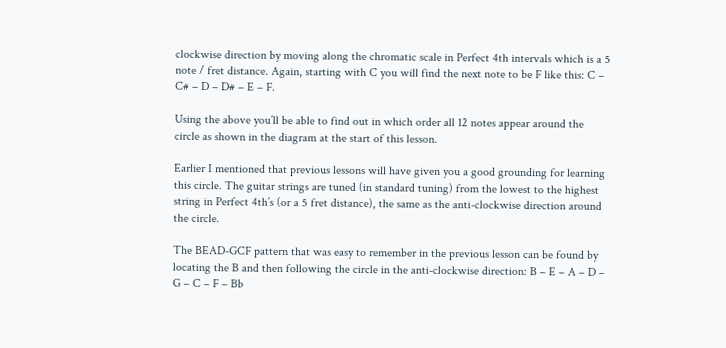clockwise direction by moving along the chromatic scale in Perfect 4th intervals which is a 5 note / fret distance. Again, starting with C you will find the next note to be F like this: C – C# – D – D# – E – F.

Using the above you’ll be able to find out in which order all 12 notes appear around the circle as shown in the diagram at the start of this lesson.

Earlier I mentioned that previous lessons will have given you a good grounding for learning this circle. The guitar strings are tuned (in standard tuning) from the lowest to the highest string in Perfect 4th’s (or a 5 fret distance), the same as the anti-clockwise direction around the circle.

The BEAD-GCF pattern that was easy to remember in the previous lesson can be found by locating the B and then following the circle in the anti-clockwise direction: B – E – A – D – G – C – F – Bb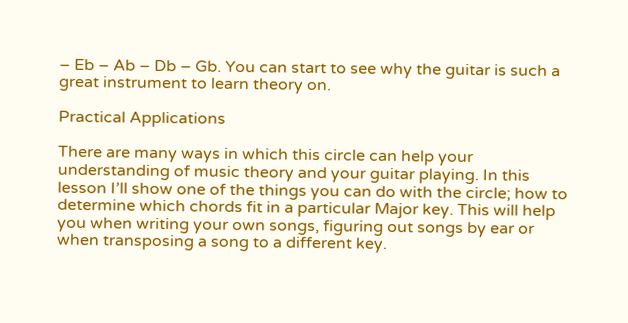– Eb – Ab – Db – Gb. You can start to see why the guitar is such a great instrument to learn theory on.

Practical Applications

There are many ways in which this circle can help your understanding of music theory and your guitar playing. In this lesson I’ll show one of the things you can do with the circle; how to determine which chords fit in a particular Major key. This will help you when writing your own songs, figuring out songs by ear or when transposing a song to a different key.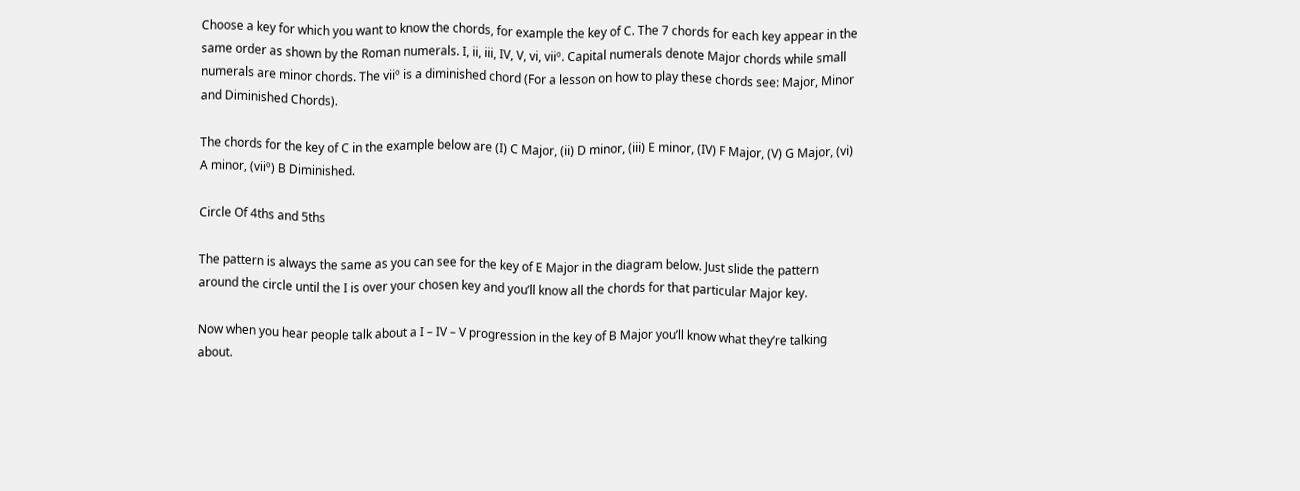Choose a key for which you want to know the chords, for example the key of C. The 7 chords for each key appear in the same order as shown by the Roman numerals. I, ii, iii, IV, V, vi, viiº. Capital numerals denote Major chords while small numerals are minor chords. The viiº is a diminished chord (For a lesson on how to play these chords see: Major, Minor and Diminished Chords).

The chords for the key of C in the example below are (I) C Major, (ii) D minor, (iii) E minor, (IV) F Major, (V) G Major, (vi) A minor, (viiº) B Diminished.

Circle Of 4ths and 5ths

The pattern is always the same as you can see for the key of E Major in the diagram below. Just slide the pattern around the circle until the I is over your chosen key and you’ll know all the chords for that particular Major key.

Now when you hear people talk about a I – IV – V progression in the key of B Major you’ll know what they’re talking about.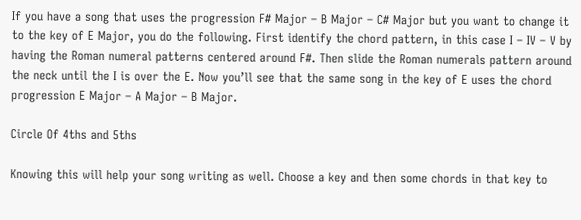If you have a song that uses the progression F# Major – B Major – C# Major but you want to change it to the key of E Major, you do the following. First identify the chord pattern, in this case I – IV – V by having the Roman numeral patterns centered around F#. Then slide the Roman numerals pattern around the neck until the I is over the E. Now you’ll see that the same song in the key of E uses the chord progression E Major – A Major – B Major.

Circle Of 4ths and 5ths

Knowing this will help your song writing as well. Choose a key and then some chords in that key to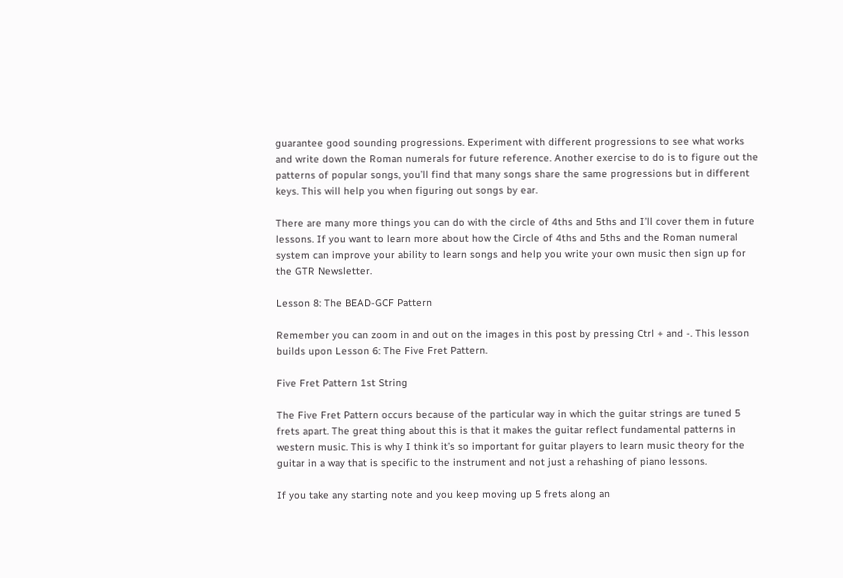guarantee good sounding progressions. Experiment with different progressions to see what works and write down the Roman numerals for future reference. Another exercise to do is to figure out the patterns of popular songs, you’ll find that many songs share the same progressions but in different keys. This will help you when figuring out songs by ear.

There are many more things you can do with the circle of 4ths and 5ths and I’ll cover them in future lessons. If you want to learn more about how the Circle of 4ths and 5ths and the Roman numeral system can improve your ability to learn songs and help you write your own music then sign up for the GTR Newsletter.

Lesson 8: The BEAD-GCF Pattern

Remember you can zoom in and out on the images in this post by pressing Ctrl + and -. This lesson builds upon Lesson 6: The Five Fret Pattern.

Five Fret Pattern 1st String

The Five Fret Pattern occurs because of the particular way in which the guitar strings are tuned 5 frets apart. The great thing about this is that it makes the guitar reflect fundamental patterns in western music. This is why I think it’s so important for guitar players to learn music theory for the guitar in a way that is specific to the instrument and not just a rehashing of piano lessons.

If you take any starting note and you keep moving up 5 frets along an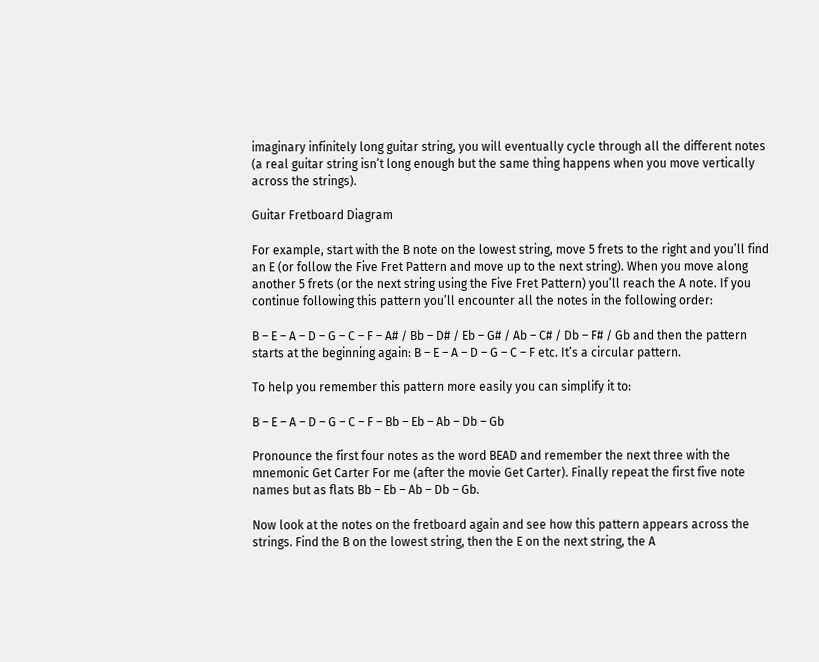imaginary infinitely long guitar string, you will eventually cycle through all the different notes (a real guitar string isn’t long enough but the same thing happens when you move vertically across the strings).

Guitar Fretboard Diagram

For example, start with the B note on the lowest string, move 5 frets to the right and you’ll find an E (or follow the Five Fret Pattern and move up to the next string). When you move along another 5 frets (or the next string using the Five Fret Pattern) you’ll reach the A note. If you continue following this pattern you’ll encounter all the notes in the following order:

B – E – A – D – G – C – F – A# / Bb – D# / Eb – G# / Ab – C# / Db – F# / Gb and then the pattern starts at the beginning again: B – E – A – D – G – C – F etc. It’s a circular pattern.

To help you remember this pattern more easily you can simplify it to:

B – E – A – D – G – C – F – Bb – Eb – Ab – Db – Gb

Pronounce the first four notes as the word BEAD and remember the next three with the mnemonic Get Carter For me (after the movie Get Carter). Finally repeat the first five note names but as flats Bb – Eb – Ab – Db – Gb.

Now look at the notes on the fretboard again and see how this pattern appears across the strings. Find the B on the lowest string, then the E on the next string, the A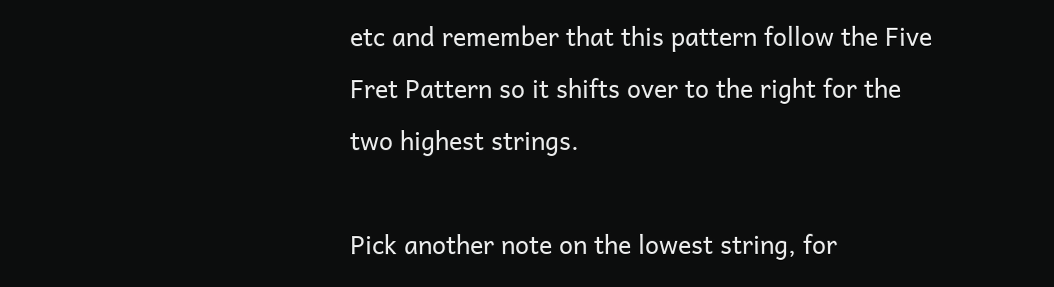etc and remember that this pattern follow the Five Fret Pattern so it shifts over to the right for the two highest strings.

Pick another note on the lowest string, for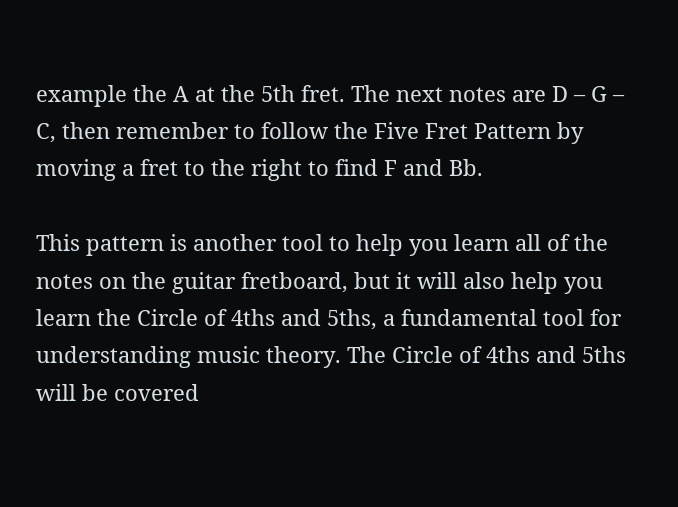example the A at the 5th fret. The next notes are D – G – C, then remember to follow the Five Fret Pattern by moving a fret to the right to find F and Bb.

This pattern is another tool to help you learn all of the notes on the guitar fretboard, but it will also help you learn the Circle of 4ths and 5ths, a fundamental tool for understanding music theory. The Circle of 4ths and 5ths will be covered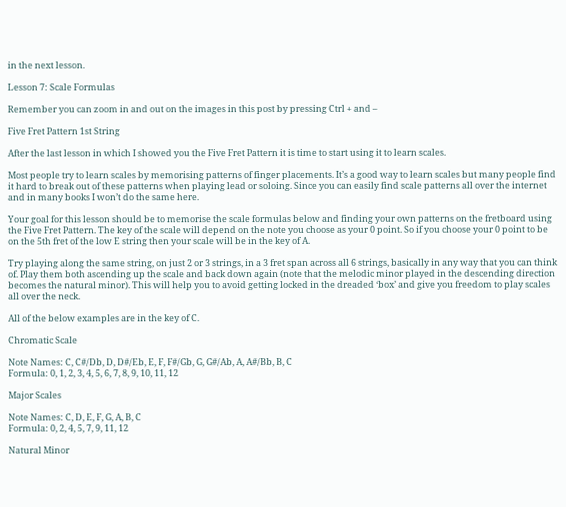in the next lesson.

Lesson 7: Scale Formulas

Remember you can zoom in and out on the images in this post by pressing Ctrl + and –

Five Fret Pattern 1st String

After the last lesson in which I showed you the Five Fret Pattern it is time to start using it to learn scales.

Most people try to learn scales by memorising patterns of finger placements. It’s a good way to learn scales but many people find it hard to break out of these patterns when playing lead or soloing. Since you can easily find scale patterns all over the internet and in many books I won’t do the same here.

Your goal for this lesson should be to memorise the scale formulas below and finding your own patterns on the fretboard using the Five Fret Pattern. The key of the scale will depend on the note you choose as your 0 point. So if you choose your 0 point to be on the 5th fret of the low E string then your scale will be in the key of A.

Try playing along the same string, on just 2 or 3 strings, in a 3 fret span across all 6 strings, basically in any way that you can think of. Play them both ascending up the scale and back down again (note that the melodic minor played in the descending direction becomes the natural minor). This will help you to avoid getting locked in the dreaded ‘box’ and give you freedom to play scales all over the neck.

All of the below examples are in the key of C.

Chromatic Scale

Note Names: C, C#/Db, D, D#/Eb, E, F, F#/Gb, G, G#/Ab, A, A#/Bb, B, C
Formula: 0, 1, 2, 3, 4, 5, 6, 7, 8, 9, 10, 11, 12

Major Scales

Note Names: C, D, E, F, G, A, B, C
Formula: 0, 2, 4, 5, 7, 9, 11, 12

Natural Minor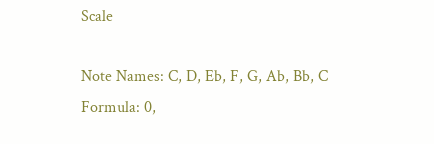Scale

Note Names: C, D, Eb, F, G, Ab, Bb, C
Formula: 0,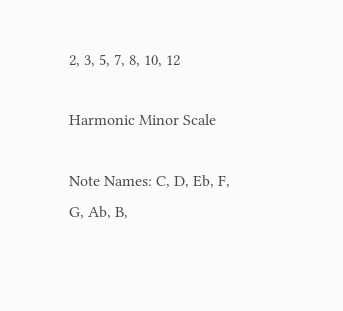2, 3, 5, 7, 8, 10, 12

Harmonic Minor Scale

Note Names: C, D, Eb, F, G, Ab, B,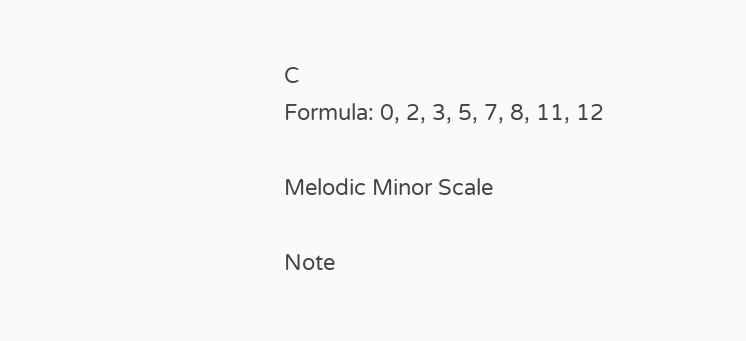C
Formula: 0, 2, 3, 5, 7, 8, 11, 12

Melodic Minor Scale

Note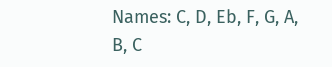Names: C, D, Eb, F, G, A, B, C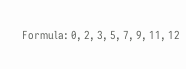Formula: 0, 2, 3, 5, 7, 9, 11, 12